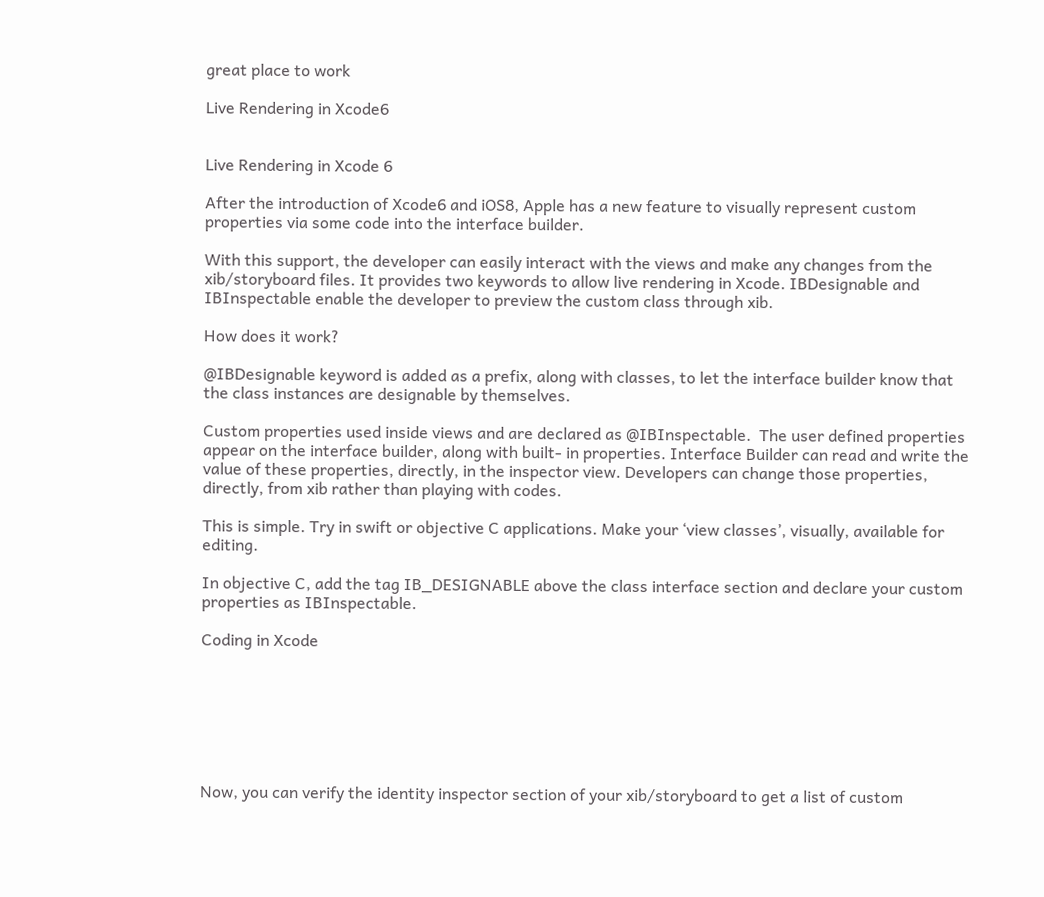great place to work

Live Rendering in Xcode6


Live Rendering in Xcode 6

After the introduction of Xcode6 and iOS8, Apple has a new feature to visually represent custom properties via some code into the interface builder.

With this support, the developer can easily interact with the views and make any changes from the xib/storyboard files. It provides two keywords to allow live rendering in Xcode. IBDesignable and IBInspectable enable the developer to preview the custom class through xib.

How does it work?

@IBDesignable keyword is added as a prefix, along with classes, to let the interface builder know that the class instances are designable by themselves.

Custom properties used inside views and are declared as @IBInspectable.  The user defined properties appear on the interface builder, along with built- in properties. Interface Builder can read and write the value of these properties, directly, in the inspector view. Developers can change those properties, directly, from xib rather than playing with codes.

This is simple. Try in swift or objective C applications. Make your ‘view classes’, visually, available for editing.

In objective C, add the tag IB_DESIGNABLE above the class interface section and declare your custom properties as IBInspectable.

Coding in Xcode







Now, you can verify the identity inspector section of your xib/storyboard to get a list of custom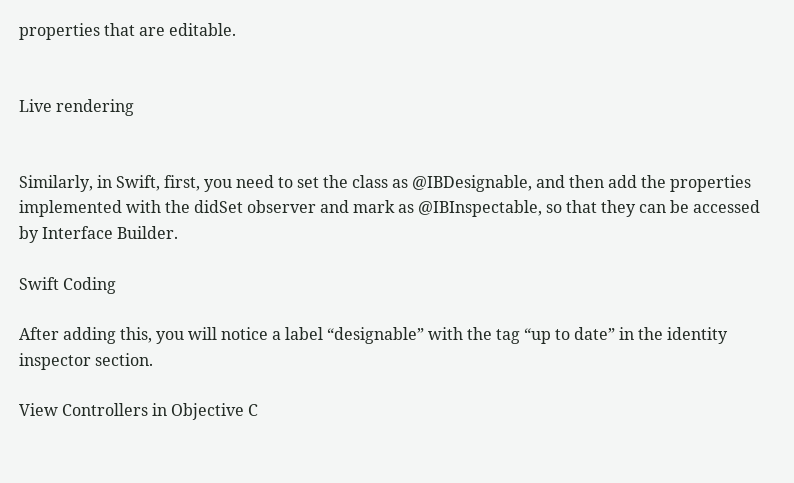properties that are editable.


Live rendering


Similarly, in Swift, first, you need to set the class as @IBDesignable, and then add the properties implemented with the didSet observer and mark as @IBInspectable, so that they can be accessed by Interface Builder.

Swift Coding

After adding this, you will notice a label “designable” with the tag “up to date” in the identity inspector section.

View Controllers in Objective C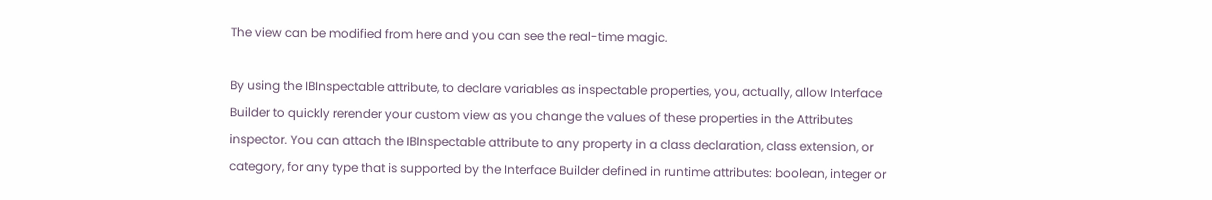The view can be modified from here and you can see the real-time magic.

By using the IBInspectable attribute, to declare variables as inspectable properties, you, actually, allow Interface Builder to quickly rerender your custom view as you change the values of these properties in the Attributes inspector. You can attach the IBInspectable attribute to any property in a class declaration, class extension, or category, for any type that is supported by the Interface Builder defined in runtime attributes: boolean, integer or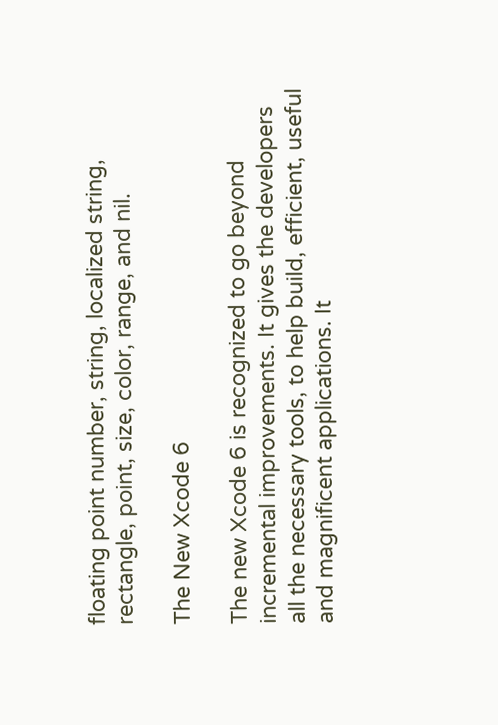floating point number, string, localized string, rectangle, point, size, color, range, and nil.

The New Xcode 6

The new Xcode 6 is recognized to go beyond incremental improvements. It gives the developers all the necessary tools, to help build, efficient, useful and magnificent applications. It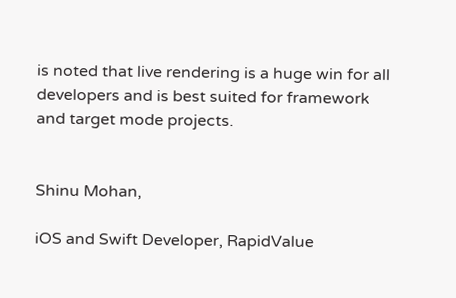is noted that live rendering is a huge win for all developers and is best suited for framework and target mode projects.


Shinu Mohan,

iOS and Swift Developer, RapidValue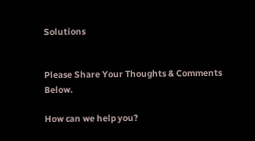Solutions


Please Share Your Thoughts & Comments Below.

How can we help you?